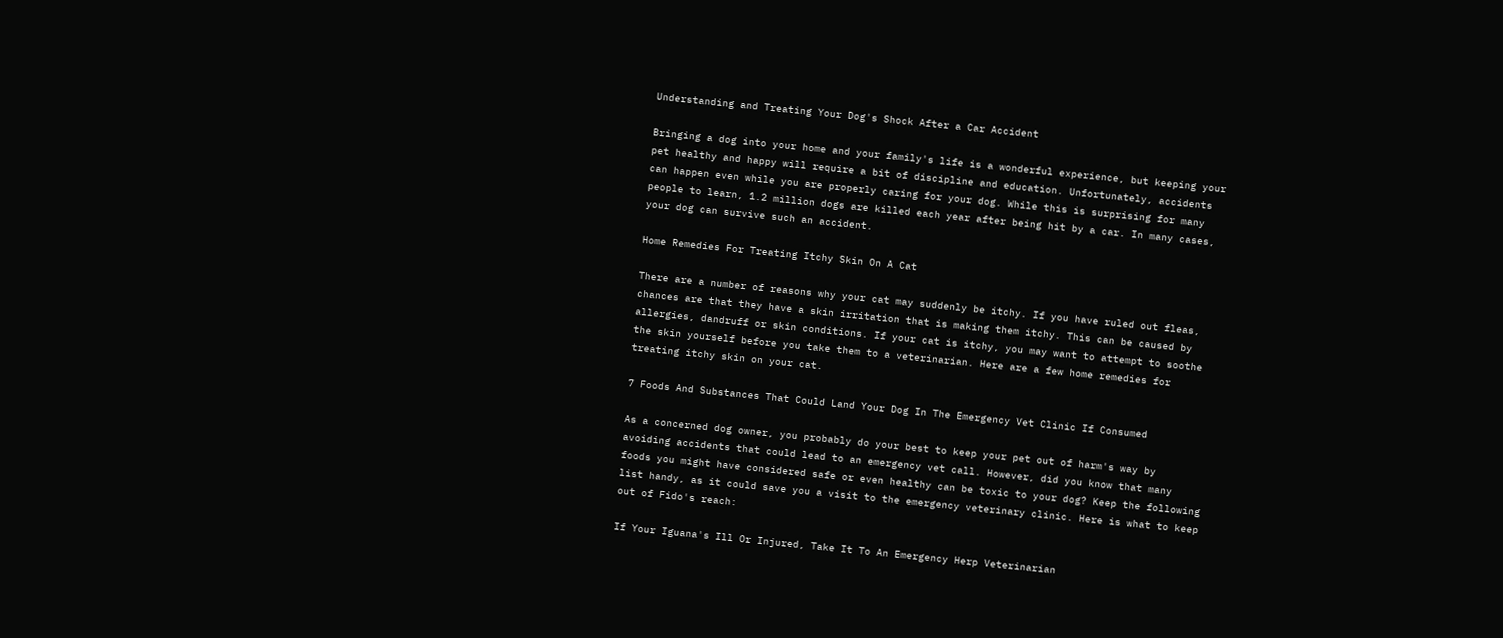Understanding and Treating Your Dog's Shock After a Car Accident

Bringing a dog into your home and your family's life is a wonderful experience, but keeping your pet healthy and happy will require a bit of discipline and education. Unfortunately, accidents can happen even while you are properly caring for your dog. While this is surprising for many people to learn, 1.2 million dogs are killed each year after being hit by a car. In many cases, your dog can survive such an accident.

Home Remedies For Treating Itchy Skin On A Cat

There are a number of reasons why your cat may suddenly be itchy. If you have ruled out fleas, chances are that they have a skin irritation that is making them itchy. This can be caused by allergies, dandruff or skin conditions. If your cat is itchy, you may want to attempt to soothe the skin yourself before you take them to a veterinarian. Here are a few home remedies for treating itchy skin on your cat.

7 Foods And Substances That Could Land Your Dog In The Emergency Vet Clinic If Consumed

As a concerned dog owner, you probably do your best to keep your pet out of harm's way by avoiding accidents that could lead to an emergency vet call. However, did you know that many foods you might have considered safe or even healthy can be toxic to your dog? Keep the following list handy, as it could save you a visit to the emergency veterinary clinic. Here is what to keep out of Fido's reach:

If Your Iguana's Ill Or Injured, Take It To An Emergency Herp Veterinarian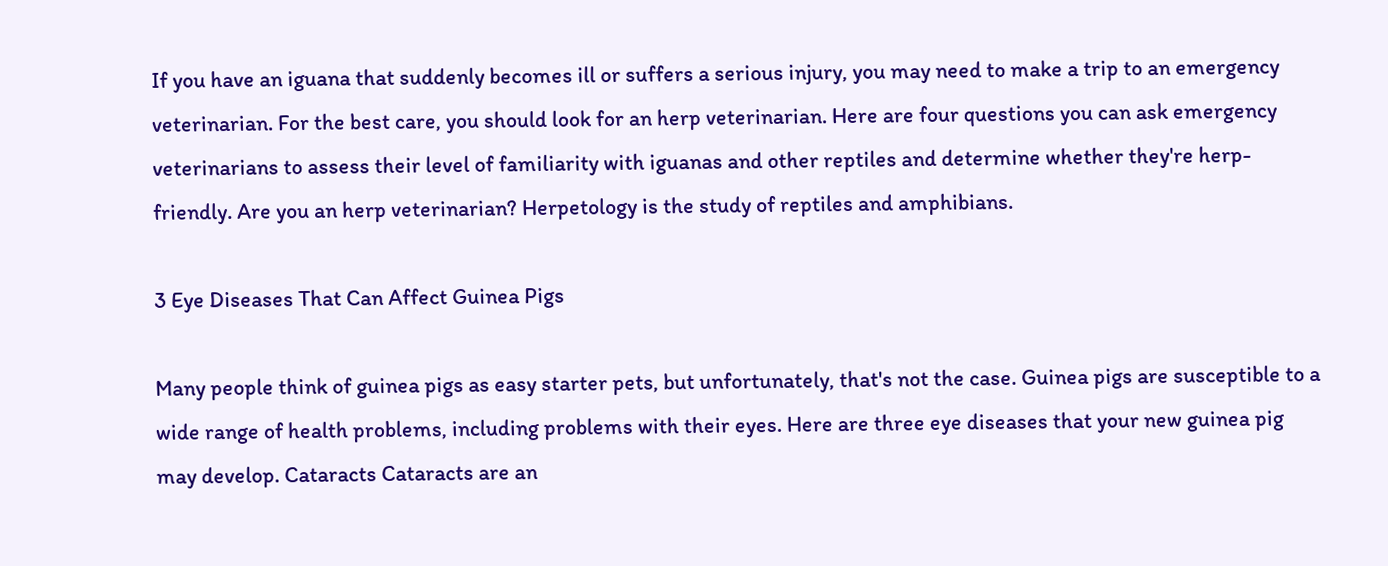If you have an iguana that suddenly becomes ill or suffers a serious injury, you may need to make a trip to an emergency veterinarian. For the best care, you should look for an herp veterinarian. Here are four questions you can ask emergency veterinarians to assess their level of familiarity with iguanas and other reptiles and determine whether they're herp-friendly. Are you an herp veterinarian? Herpetology is the study of reptiles and amphibians.

3 Eye Diseases That Can Affect Guinea Pigs

Many people think of guinea pigs as easy starter pets, but unfortunately, that's not the case. Guinea pigs are susceptible to a wide range of health problems, including problems with their eyes. Here are three eye diseases that your new guinea pig may develop. Cataracts Cataracts are an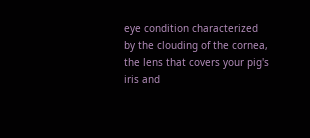eye condition characterized by the clouding of the cornea, the lens that covers your pig's iris and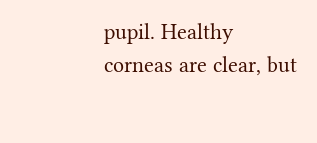pupil. Healthy corneas are clear, but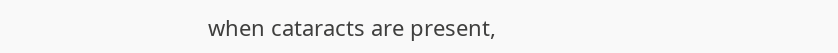when cataracts are present,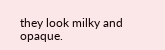they look milky and opaque.